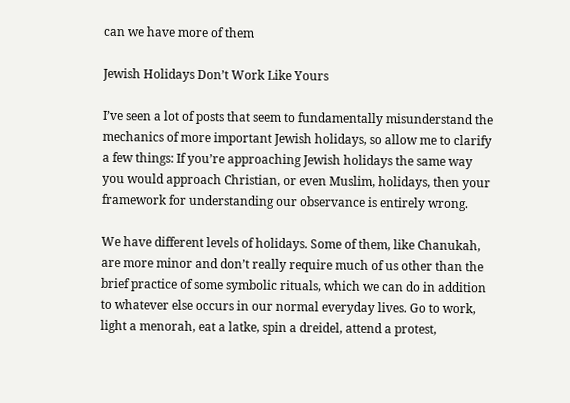can we have more of them

Jewish Holidays Don’t Work Like Yours

I’ve seen a lot of posts that seem to fundamentally misunderstand the mechanics of more important Jewish holidays, so allow me to clarify a few things: If you’re approaching Jewish holidays the same way you would approach Christian, or even Muslim, holidays, then your framework for understanding our observance is entirely wrong.

We have different levels of holidays. Some of them, like Chanukah, are more minor and don’t really require much of us other than the brief practice of some symbolic rituals, which we can do in addition to whatever else occurs in our normal everyday lives. Go to work, light a menorah, eat a latke, spin a dreidel, attend a protest,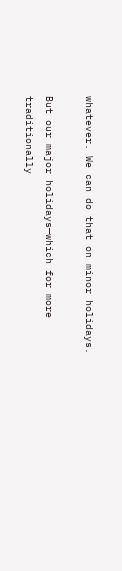whatever. We can do that on minor holidays.

But our major holidays—which for more traditionally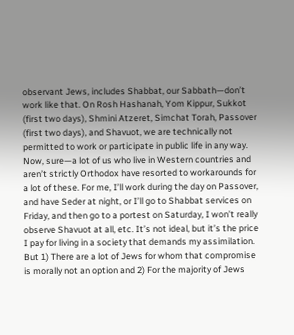observant Jews, includes Shabbat, our Sabbath—don’t work like that. On Rosh Hashanah, Yom Kippur, Sukkot (first two days), Shmini Atzeret, Simchat Torah, Passover (first two days), and Shavuot, we are technically not permitted to work or participate in public life in any way. Now, sure—a lot of us who live in Western countries and aren’t strictly Orthodox have resorted to workarounds for a lot of these. For me, I’ll work during the day on Passover, and have Seder at night, or I’ll go to Shabbat services on Friday, and then go to a portest on Saturday, I won’t really observe Shavuot at all, etc. It’s not ideal, but it’s the price I pay for living in a society that demands my assimilation. But 1) There are a lot of Jews for whom that compromise is morally not an option and 2) For the majority of Jews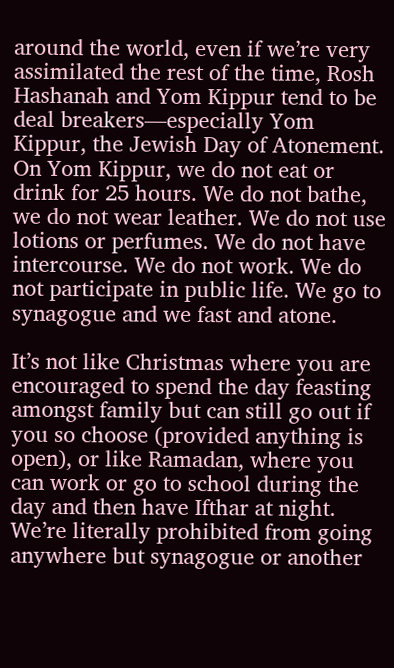around the world, even if we’re very assimilated the rest of the time, Rosh Hashanah and Yom Kippur tend to be deal breakers—especially Yom Kippur, the Jewish Day of Atonement. On Yom Kippur, we do not eat or drink for 25 hours. We do not bathe, we do not wear leather. We do not use lotions or perfumes. We do not have intercourse. We do not work. We do not participate in public life. We go to synagogue and we fast and atone.

It’s not like Christmas where you are encouraged to spend the day feasting amongst family but can still go out if you so choose (provided anything is open), or like Ramadan, where you can work or go to school during the day and then have Ifthar at night. We’re literally prohibited from going anywhere but synagogue or another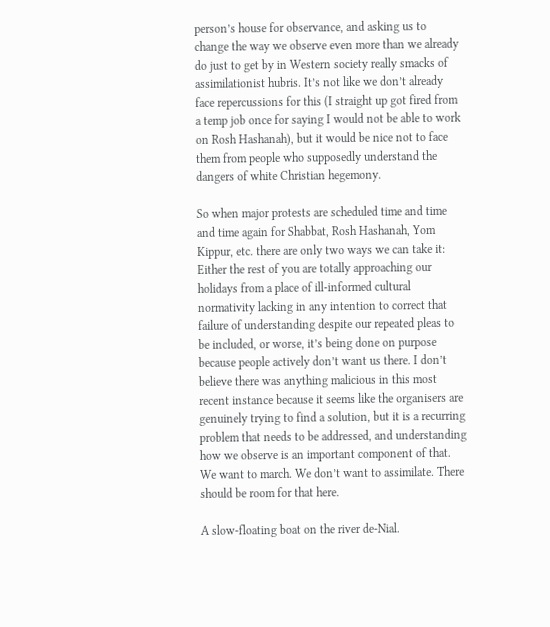person’s house for observance, and asking us to change the way we observe even more than we already do just to get by in Western society really smacks of assimilationist hubris. It’s not like we don’t already face repercussions for this (I straight up got fired from a temp job once for saying I would not be able to work on Rosh Hashanah), but it would be nice not to face them from people who supposedly understand the dangers of white Christian hegemony.

So when major protests are scheduled time and time and time again for Shabbat, Rosh Hashanah, Yom Kippur, etc. there are only two ways we can take it: Either the rest of you are totally approaching our holidays from a place of ill-informed cultural normativity lacking in any intention to correct that failure of understanding despite our repeated pleas to be included, or worse, it’s being done on purpose because people actively don’t want us there. I don’t believe there was anything malicious in this most recent instance because it seems like the organisers are genuinely trying to find a solution, but it is a recurring problem that needs to be addressed, and understanding how we observe is an important component of that. We want to march. We don’t want to assimilate. There should be room for that here.

A slow-floating boat on the river de-Nial.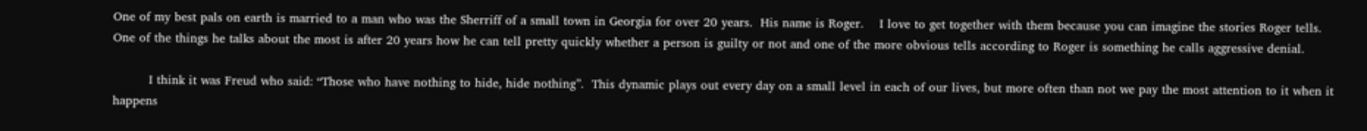One of my best pals on earth is married to a man who was the Sherriff of a small town in Georgia for over 20 years.  His name is Roger.    I love to get together with them because you can imagine the stories Roger tells.  One of the things he talks about the most is after 20 years how he can tell pretty quickly whether a person is guilty or not and one of the more obvious tells according to Roger is something he calls aggressive denial.

         I think it was Freud who said: “Those who have nothing to hide, hide nothing”.  This dynamic plays out every day on a small level in each of our lives, but more often than not we pay the most attention to it when it happens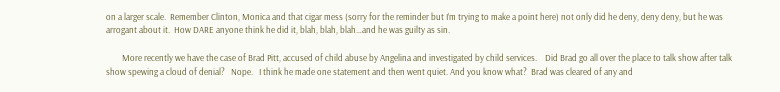on a larger scale.  Remember Clinton, Monica and that cigar mess (sorry for the reminder but I’m trying to make a point here) not only did he deny, deny deny, but he was arrogant about it.  How DARE anyone think he did it, blah, blah, blah…and he was guilty as sin.

        More recently we have the case of Brad Pitt, accused of child abuse by Angelina and investigated by child services.    Did Brad go all over the place to talk show after talk show spewing a cloud of denial?   Nope.   I think he made one statement and then went quiet. And you know what?  Brad was cleared of any and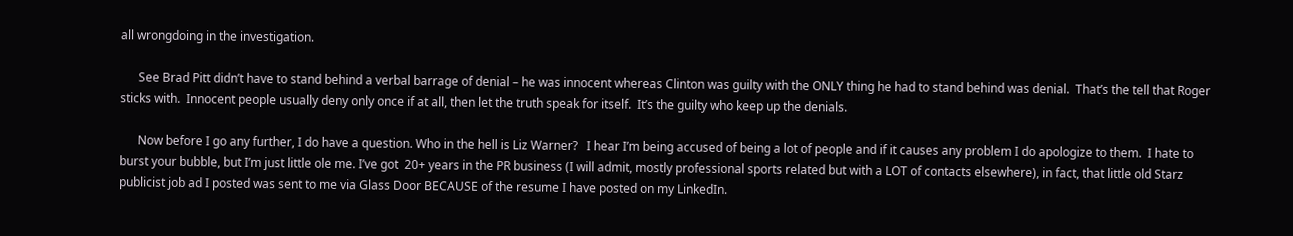all wrongdoing in the investigation.

      See Brad Pitt didn’t have to stand behind a verbal barrage of denial – he was innocent whereas Clinton was guilty with the ONLY thing he had to stand behind was denial.  That’s the tell that Roger sticks with.  Innocent people usually deny only once if at all, then let the truth speak for itself.  It’s the guilty who keep up the denials.

      Now before I go any further, I do have a question. Who in the hell is Liz Warner?   I hear I’m being accused of being a lot of people and if it causes any problem I do apologize to them.  I hate to burst your bubble, but I’m just little ole me. I’ve got  20+ years in the PR business (I will admit, mostly professional sports related but with a LOT of contacts elsewhere), in fact, that little old Starz publicist job ad I posted was sent to me via Glass Door BECAUSE of the resume I have posted on my LinkedIn.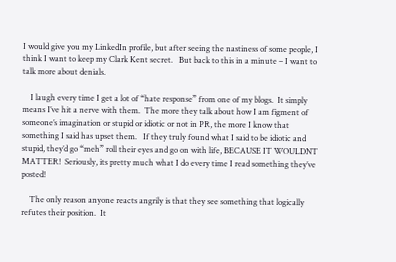I would give you my LinkedIn profile, but after seeing the nastiness of some people, I think I want to keep my Clark Kent secret.   But back to this in a minute – I want to talk more about denials.

    I laugh every time I get a lot of “hate response” from one of my blogs.  It simply means I’ve hit a nerve with them.  The more they talk about how I am figment of someone’s imagination or stupid or idiotic or not in PR, the more I know that something I said has upset them.   If they truly found what I said to be idiotic and stupid, they’d go “meh” roll their eyes and go on with life, BECAUSE IT WOULDNT MATTER!  Seriously, its pretty much what I do every time I read something they’ve posted!

    The only reason anyone reacts angrily is that they see something that logically refutes their position.  It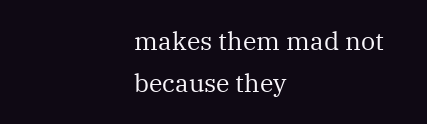makes them mad not because they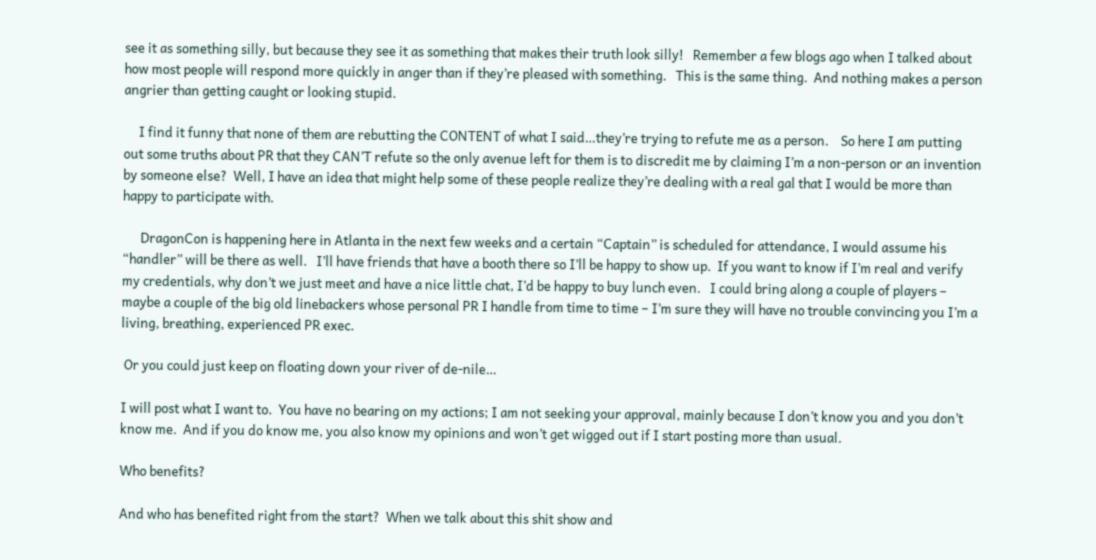see it as something silly, but because they see it as something that makes their truth look silly!   Remember a few blogs ago when I talked about how most people will respond more quickly in anger than if they’re pleased with something.   This is the same thing.  And nothing makes a person angrier than getting caught or looking stupid.

     I find it funny that none of them are rebutting the CONTENT of what I said…they’re trying to refute me as a person.    So here I am putting out some truths about PR that they CAN’T refute so the only avenue left for them is to discredit me by claiming I’m a non-person or an invention by someone else?  Well, I have an idea that might help some of these people realize they’re dealing with a real gal that I would be more than happy to participate with.

      DragonCon is happening here in Atlanta in the next few weeks and a certain “Captain” is scheduled for attendance, I would assume his “handler” will be there as well.   I’ll have friends that have a booth there so I’ll be happy to show up.  If you want to know if I’m real and verify my credentials, why don’t we just meet and have a nice little chat, I’d be happy to buy lunch even.   I could bring along a couple of players – maybe a couple of the big old linebackers whose personal PR I handle from time to time – I’m sure they will have no trouble convincing you I’m a living, breathing, experienced PR exec.

 Or you could just keep on floating down your river of de-nile…

I will post what I want to.  You have no bearing on my actions; I am not seeking your approval, mainly because I don’t know you and you don’t know me.  And if you do know me, you also know my opinions and won’t get wigged out if I start posting more than usual.

Who benefits?

And who has benefited right from the start?  When we talk about this shit show and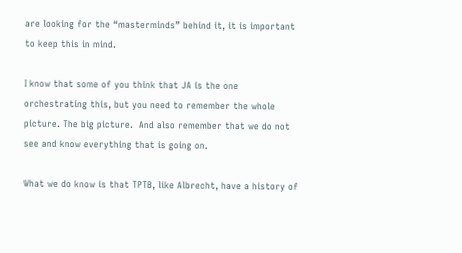are looking for the “masterminds” behind it, it is important to keep this in mind.

I know that some of you think that JA is the one orchestrating this, but you need to remember the whole picture. The big picture.  And also remember that we do not see and know everything that is going on.

What we do know is that TPTB, like Albrecht, have a history of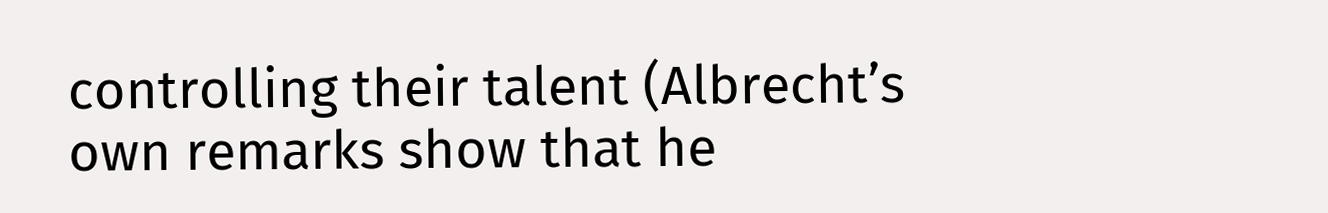controlling their talent (Albrecht’s own remarks show that he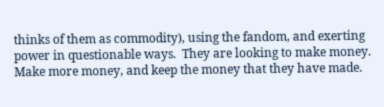thinks of them as commodity), using the fandom, and exerting power in questionable ways.  They are looking to make money.  Make more money, and keep the money that they have made.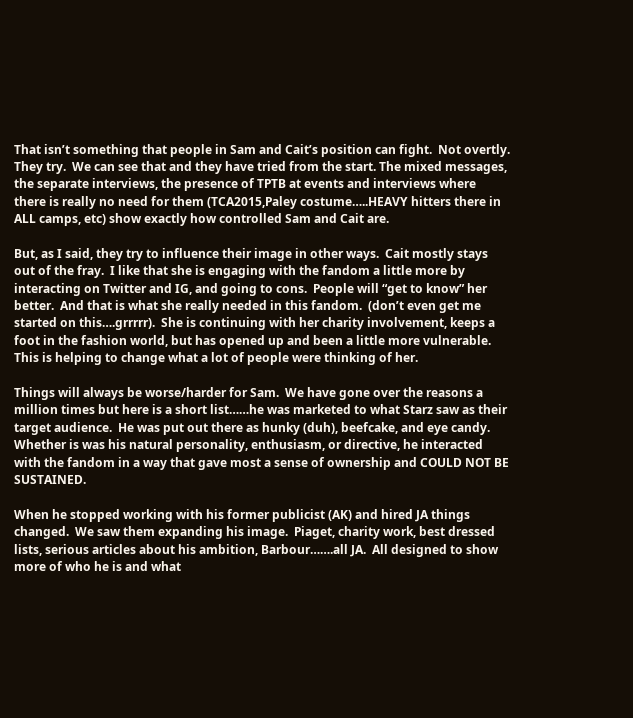That isn’t something that people in Sam and Cait’s position can fight.  Not overtly.  They try.  We can see that and they have tried from the start. The mixed messages, the separate interviews, the presence of TPTB at events and interviews where there is really no need for them (TCA2015,Paley costume…..HEAVY hitters there in ALL camps, etc) show exactly how controlled Sam and Cait are.

But, as I said, they try to influence their image in other ways.  Cait mostly stays out of the fray.  I like that she is engaging with the fandom a little more by interacting on Twitter and IG, and going to cons.  People will “get to know” her better.  And that is what she really needed in this fandom.  (don’t even get me started on this….grrrrr).  She is continuing with her charity involvement, keeps a foot in the fashion world, but has opened up and been a little more vulnerable.  This is helping to change what a lot of people were thinking of her.

Things will always be worse/harder for Sam.  We have gone over the reasons a million times but here is a short list……he was marketed to what Starz saw as their target audience.  He was put out there as hunky (duh), beefcake, and eye candy.  Whether is was his natural personality, enthusiasm, or directive, he interacted with the fandom in a way that gave most a sense of ownership and COULD NOT BE SUSTAINED.

When he stopped working with his former publicist (AK) and hired JA things changed.  We saw them expanding his image.  Piaget, charity work, best dressed lists, serious articles about his ambition, Barbour…….all JA.  All designed to show more of who he is and what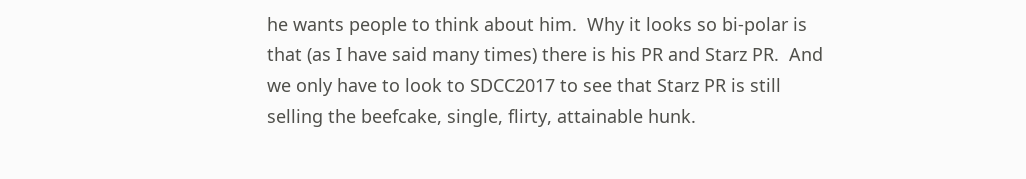he wants people to think about him.  Why it looks so bi-polar is that (as I have said many times) there is his PR and Starz PR.  And we only have to look to SDCC2017 to see that Starz PR is still selling the beefcake, single, flirty, attainable hunk.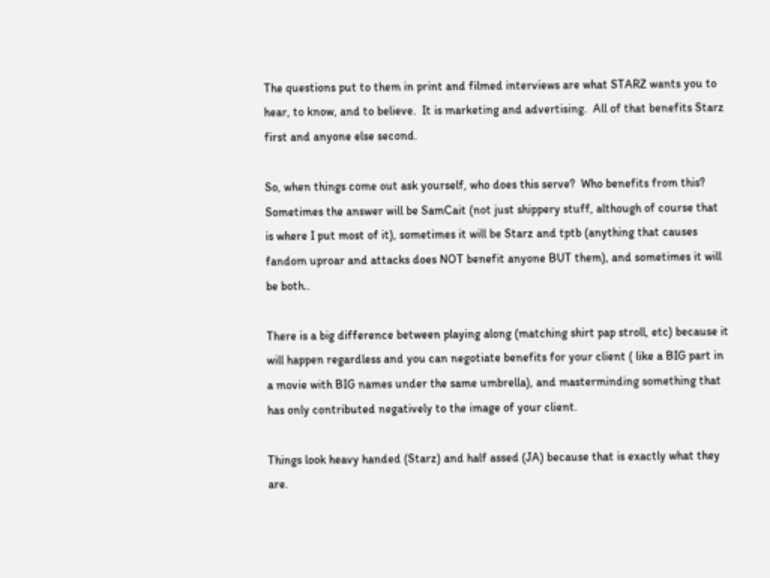The questions put to them in print and filmed interviews are what STARZ wants you to hear, to know, and to believe.  It is marketing and advertising.  All of that benefits Starz first and anyone else second.

So, when things come out ask yourself, who does this serve?  Who benefits from this?  Sometimes the answer will be SamCait (not just shippery stuff, although of course that is where I put most of it), sometimes it will be Starz and tptb (anything that causes fandom uproar and attacks does NOT benefit anyone BUT them), and sometimes it will be both..

There is a big difference between playing along (matching shirt pap stroll, etc) because it will happen regardless and you can negotiate benefits for your client ( like a BIG part in a movie with BIG names under the same umbrella), and masterminding something that has only contributed negatively to the image of your client.

Things look heavy handed (Starz) and half assed (JA) because that is exactly what they are.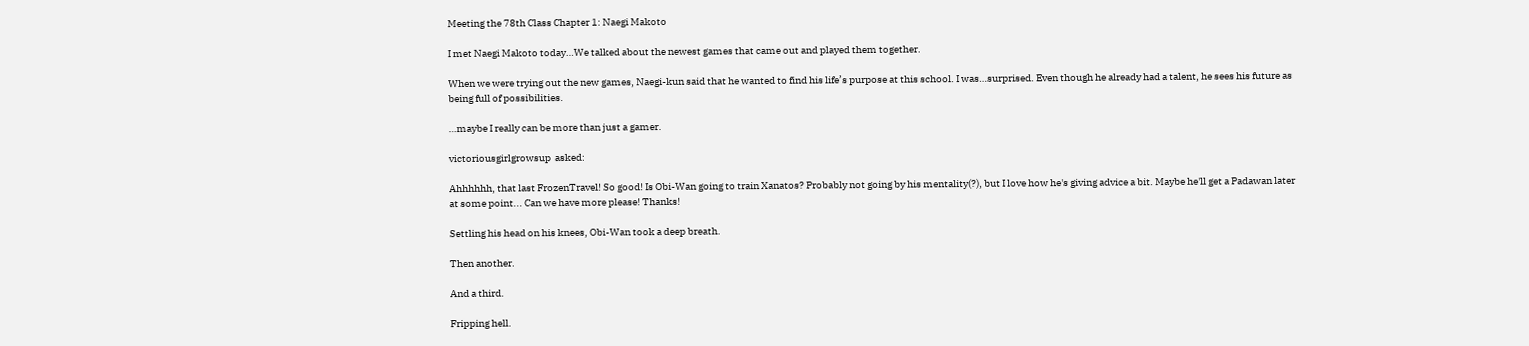Meeting the 78th Class Chapter 1: Naegi Makoto

I met Naegi Makoto today…We talked about the newest games that came out and played them together.

When we were trying out the new games, Naegi-kun said that he wanted to find his life’s purpose at this school. I was…surprised. Even though he already had a talent, he sees his future as being full of possibilities.

…maybe I really can be more than just a gamer.

victoriousgirlgrowsup  asked:

Ahhhhhh, that last FrozenTravel! So good! Is Obi-Wan going to train Xanatos? Probably not going by his mentality(?), but I love how he's giving advice a bit. Maybe he'll get a Padawan later at some point... Can we have more please! Thanks!

Settling his head on his knees, Obi-Wan took a deep breath.

Then another.

And a third.

Fripping hell.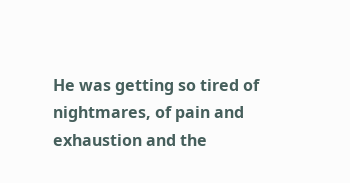He was getting so tired of nightmares, of pain and exhaustion and the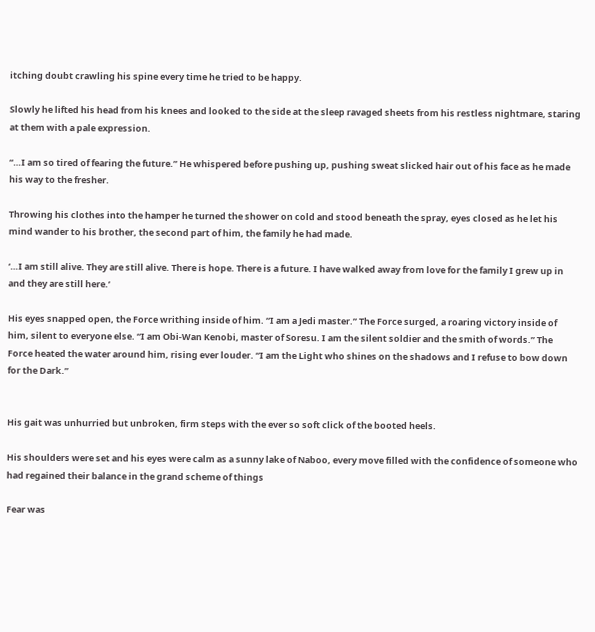itching doubt crawling his spine every time he tried to be happy.

Slowly he lifted his head from his knees and looked to the side at the sleep ravaged sheets from his restless nightmare, staring at them with a pale expression.

“…I am so tired of fearing the future.” He whispered before pushing up, pushing sweat slicked hair out of his face as he made his way to the fresher.

Throwing his clothes into the hamper he turned the shower on cold and stood beneath the spray, eyes closed as he let his mind wander to his brother, the second part of him, the family he had made.

‘…I am still alive. They are still alive. There is hope. There is a future. I have walked away from love for the family I grew up in and they are still here.’

His eyes snapped open, the Force writhing inside of him. “I am a Jedi master.” The Force surged, a roaring victory inside of him, silent to everyone else. “I am Obi-Wan Kenobi, master of Soresu. I am the silent soldier and the smith of words.” The Force heated the water around him, rising ever louder. “I am the Light who shines on the shadows and I refuse to bow down for the Dark.”


His gait was unhurried but unbroken, firm steps with the ever so soft click of the booted heels.

His shoulders were set and his eyes were calm as a sunny lake of Naboo, every move filled with the confidence of someone who had regained their balance in the grand scheme of things

Fear was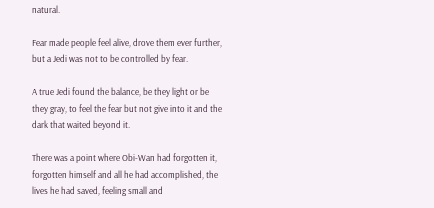natural.

Fear made people feel alive, drove them ever further, but a Jedi was not to be controlled by fear.

A true Jedi found the balance, be they light or be they gray, to feel the fear but not give into it and the dark that waited beyond it.

There was a point where Obi-Wan had forgotten it, forgotten himself and all he had accomplished, the lives he had saved, feeling small and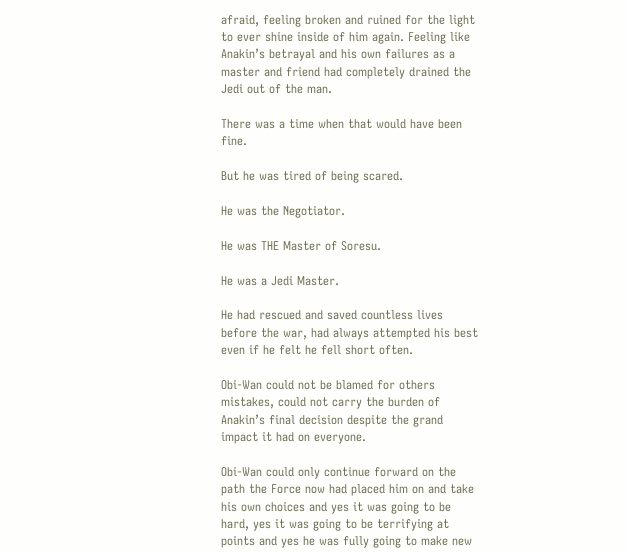afraid, feeling broken and ruined for the light to ever shine inside of him again. Feeling like Anakin’s betrayal and his own failures as a master and friend had completely drained the Jedi out of the man.

There was a time when that would have been fine.

But he was tired of being scared.

He was the Negotiator.

He was THE Master of Soresu.

He was a Jedi Master.

He had rescued and saved countless lives before the war, had always attempted his best even if he felt he fell short often.

Obi-Wan could not be blamed for others mistakes, could not carry the burden of Anakin’s final decision despite the grand impact it had on everyone.

Obi-Wan could only continue forward on the path the Force now had placed him on and take his own choices and yes it was going to be hard, yes it was going to be terrifying at points and yes he was fully going to make new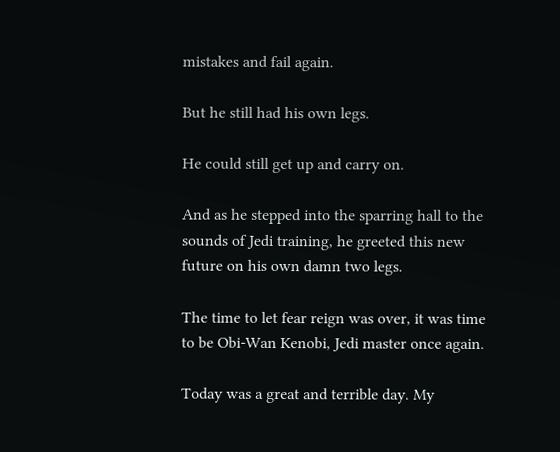mistakes and fail again.

But he still had his own legs.

He could still get up and carry on.

And as he stepped into the sparring hall to the sounds of Jedi training, he greeted this new future on his own damn two legs.

The time to let fear reign was over, it was time to be Obi-Wan Kenobi, Jedi master once again.

Today was a great and terrible day. My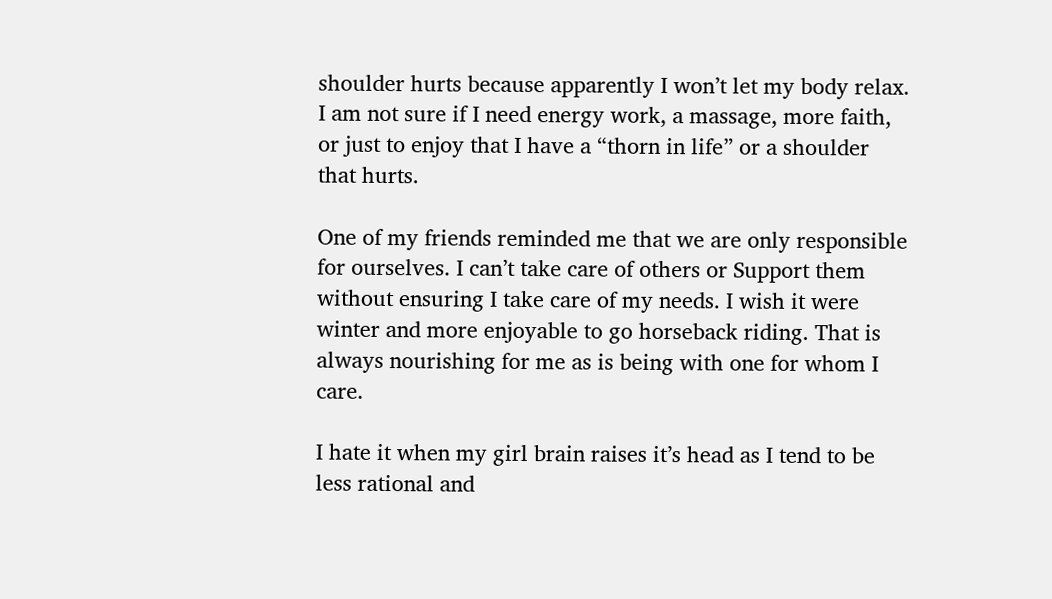shoulder hurts because apparently I won’t let my body relax. I am not sure if I need energy work, a massage, more faith, or just to enjoy that I have a “thorn in life” or a shoulder that hurts.

One of my friends reminded me that we are only responsible for ourselves. I can’t take care of others or Support them without ensuring I take care of my needs. I wish it were winter and more enjoyable to go horseback riding. That is always nourishing for me as is being with one for whom I care.

I hate it when my girl brain raises it’s head as I tend to be less rational and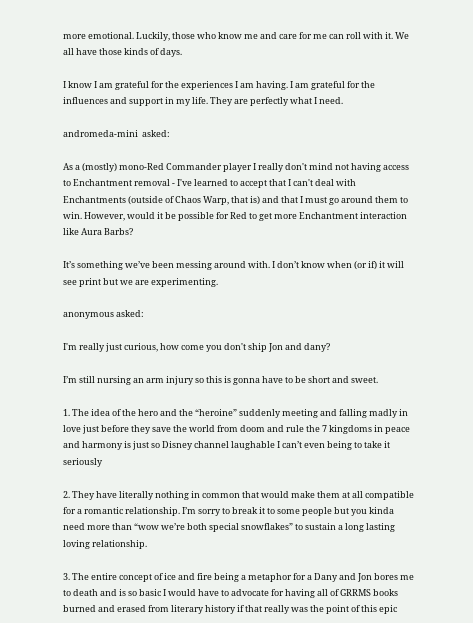more emotional. Luckily, those who know me and care for me can roll with it. We all have those kinds of days.

I know I am grateful for the experiences I am having. I am grateful for the influences and support in my life. They are perfectly what I need.

andromeda-mini  asked:

As a (mostly) mono-Red Commander player I really don't mind not having access to Enchantment removal - I've learned to accept that I can't deal with Enchantments (outside of Chaos Warp, that is) and that I must go around them to win. However, would it be possible for Red to get more Enchantment interaction like Aura Barbs?

It’s something we’ve been messing around with. I don’t know when (or if) it will see print but we are experimenting.

anonymous asked:

I'm really just curious, how come you don't ship Jon and dany?

I’m still nursing an arm injury so this is gonna have to be short and sweet.

1. The idea of the hero and the “heroine” suddenly meeting and falling madly in love just before they save the world from doom and rule the 7 kingdoms in peace and harmony is just so Disney channel laughable I can’t even being to take it seriously

2. They have literally nothing in common that would make them at all compatible for a romantic relationship. I’m sorry to break it to some people but you kinda need more than “wow we’re both special snowflakes” to sustain a long lasting loving relationship.

3. The entire concept of ice and fire being a metaphor for a Dany and Jon bores me to death and is so basic I would have to advocate for having all of GRRMS books burned and erased from literary history if that really was the point of this epic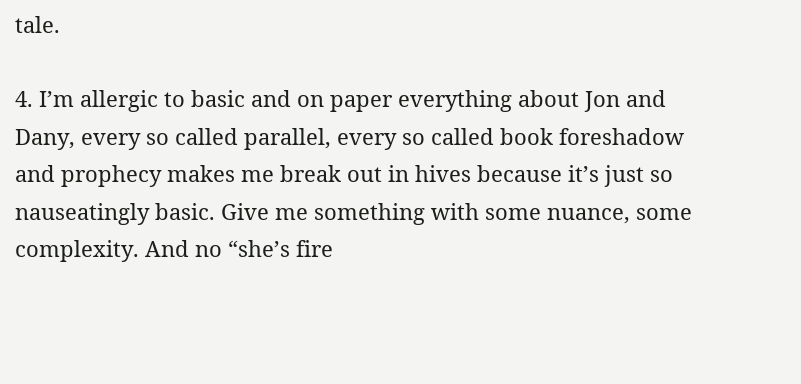tale.

4. I’m allergic to basic and on paper everything about Jon and Dany, every so called parallel, every so called book foreshadow and prophecy makes me break out in hives because it’s just so nauseatingly basic. Give me something with some nuance, some complexity. And no “she’s fire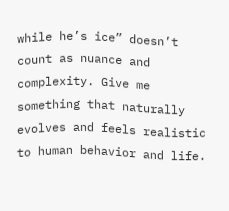while he’s ice” doesn’t count as nuance and complexity. Give me something that naturally evolves and feels realistic to human behavior and life.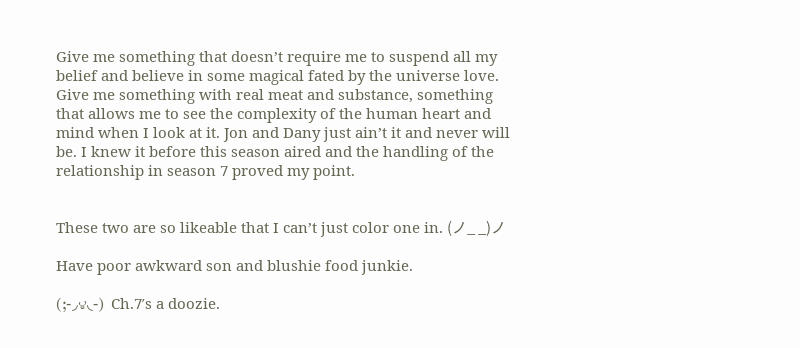Give me something that doesn’t require me to suspend all my belief and believe in some magical fated by the universe love. Give me something with real meat and substance, something that allows me to see the complexity of the human heart and mind when I look at it. Jon and Dany just ain’t it and never will be. I knew it before this season aired and the handling of the relationship in season 7 proved my point.


These two are so likeable that I can’t just color one in. (ノ_ _)ノ

Have poor awkward son and blushie food junkie.

(;-◞౪◟-)  Ch.7′s a doozie.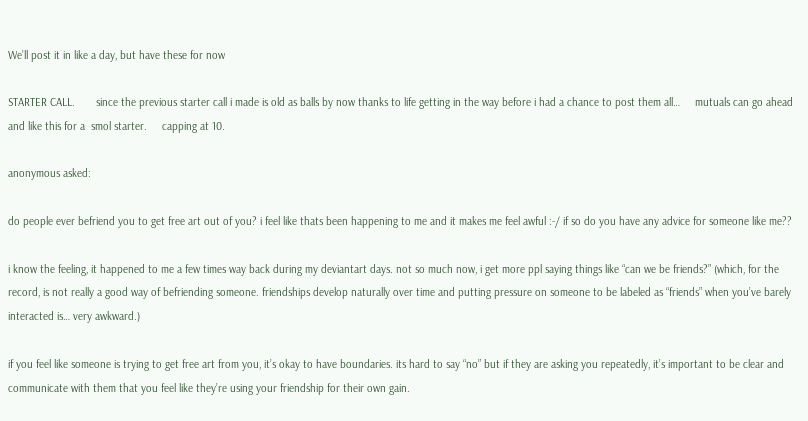We’ll post it in like a day, but have these for now

STARTER CALL.       since the previous starter call i made is old as balls by now thanks to life getting in the way before i had a chance to post them all…     mutuals can go ahead and like this for a  smol starter.     capping at 10.

anonymous asked:

do people ever befriend you to get free art out of you? i feel like thats been happening to me and it makes me feel awful :-/ if so do you have any advice for someone like me??

i know the feeling, it happened to me a few times way back during my deviantart days. not so much now, i get more ppl saying things like “can we be friends?” (which, for the record, is not really a good way of befriending someone. friendships develop naturally over time and putting pressure on someone to be labeled as “friends” when you’ve barely interacted is… very awkward.)

if you feel like someone is trying to get free art from you, it’s okay to have boundaries. its hard to say “no” but if they are asking you repeatedly, it’s important to be clear and communicate with them that you feel like they’re using your friendship for their own gain.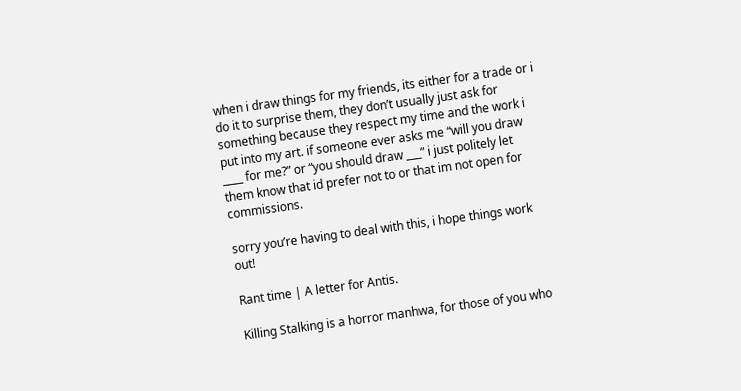when i draw things for my friends, its either for a trade or i do it to surprise them, they don’t usually just ask for something because they respect my time and the work i put into my art. if someone ever asks me “will you draw ____ for me?” or “you should draw ___” i just politely let them know that id prefer not to or that im not open for commissions.

sorry you’re having to deal with this, i hope things work out!

Rant time | A letter for Antis.

Killing Stalking is a horror manhwa, for those of you who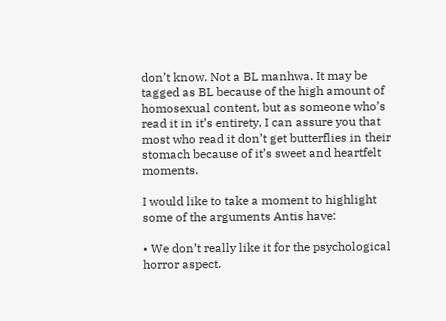don’t know. Not a BL manhwa. It may be tagged as BL because of the high amount of homosexual content, but as someone who’s read it in it’s entirety, I can assure you that most who read it don’t get butterflies in their stomach because of it’s sweet and heartfelt moments.

I would like to take a moment to highlight some of the arguments Antis have:

• We don’t really like it for the psychological horror aspect.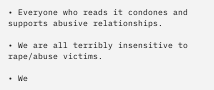• Everyone who reads it condones and supports abusive relationships.

• We are all terribly insensitive to rape/abuse victims.

• We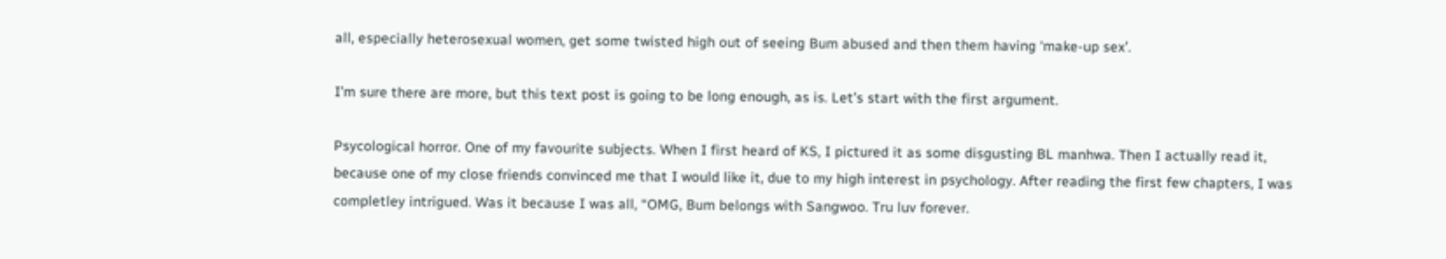all, especially heterosexual women, get some twisted high out of seeing Bum abused and then them having ‘make-up sex’.

I’m sure there are more, but this text post is going to be long enough, as is. Let’s start with the first argument.

Psycological horror. One of my favourite subjects. When I first heard of KS, I pictured it as some disgusting BL manhwa. Then I actually read it, because one of my close friends convinced me that I would like it, due to my high interest in psychology. After reading the first few chapters, I was completley intrigued. Was it because I was all, “OMG, Bum belongs with Sangwoo. Tru luv forever.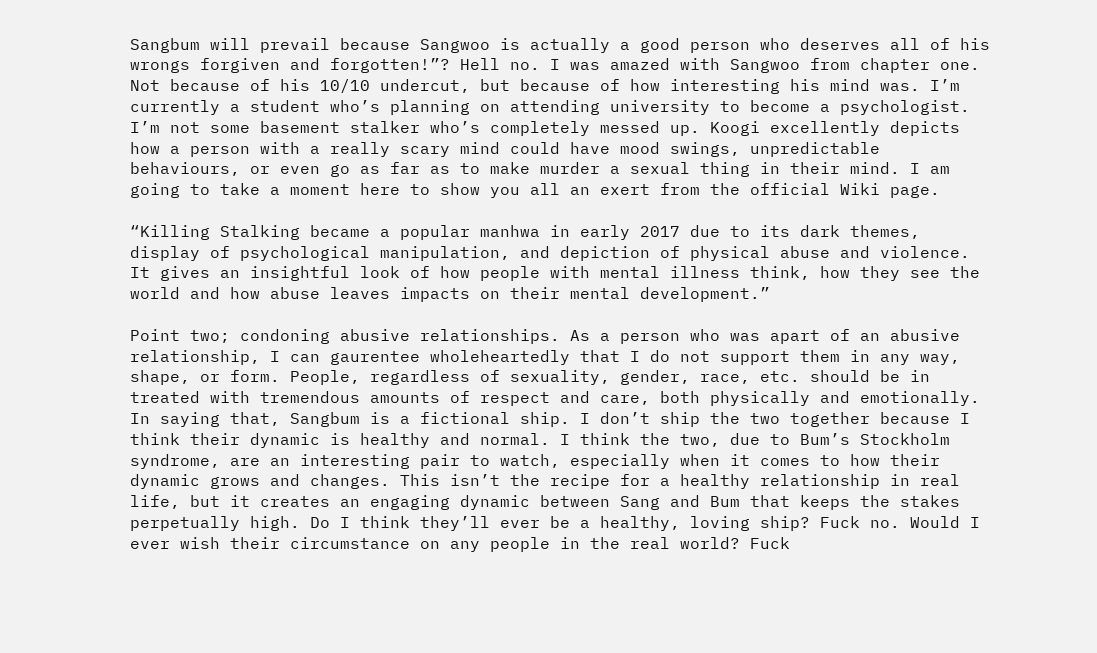Sangbum will prevail because Sangwoo is actually a good person who deserves all of his wrongs forgiven and forgotten!”? Hell no. I was amazed with Sangwoo from chapter one. Not because of his 10/10 undercut, but because of how interesting his mind was. I’m currently a student who’s planning on attending university to become a psychologist. I’m not some basement stalker who’s completely messed up. Koogi excellently depicts how a person with a really scary mind could have mood swings, unpredictable behaviours, or even go as far as to make murder a sexual thing in their mind. I am going to take a moment here to show you all an exert from the official Wiki page.

“Killing Stalking became a popular manhwa in early 2017 due to its dark themes, display of psychological manipulation, and depiction of physical abuse and violence. It gives an insightful look of how people with mental illness think, how they see the world and how abuse leaves impacts on their mental development.”

Point two; condoning abusive relationships. As a person who was apart of an abusive relationship, I can gaurentee wholeheartedly that I do not support them in any way, shape, or form. People, regardless of sexuality, gender, race, etc. should be in treated with tremendous amounts of respect and care, both physically and emotionally. In saying that, Sangbum is a fictional ship. I don’t ship the two together because I think their dynamic is healthy and normal. I think the two, due to Bum’s Stockholm syndrome, are an interesting pair to watch, especially when it comes to how their dynamic grows and changes. This isn’t the recipe for a healthy relationship in real life, but it creates an engaging dynamic between Sang and Bum that keeps the stakes perpetually high. Do I think they’ll ever be a healthy, loving ship? Fuck no. Would I ever wish their circumstance on any people in the real world? Fuck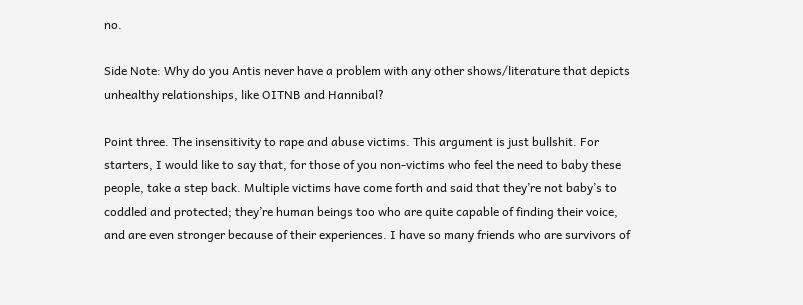no.

Side Note: Why do you Antis never have a problem with any other shows/literature that depicts unhealthy relationships, like OITNB and Hannibal?

Point three. The insensitivity to rape and abuse victims. This argument is just bullshit. For starters, I would like to say that, for those of you non-victims who feel the need to baby these people, take a step back. Multiple victims have come forth and said that they’re not baby’s to coddled and protected; they’re human beings too who are quite capable of finding their voice, and are even stronger because of their experiences. I have so many friends who are survivors of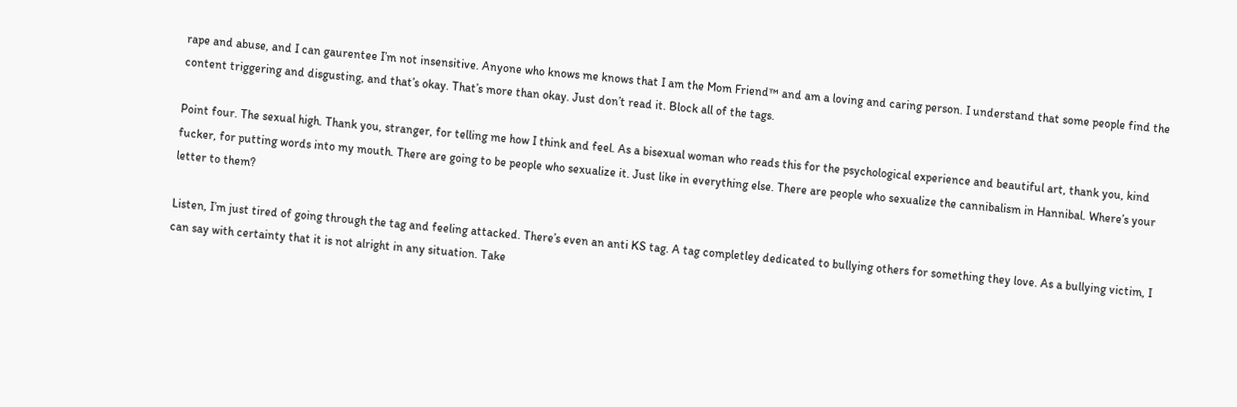rape and abuse, and I can gaurentee I’m not insensitive. Anyone who knows me knows that I am the Mom Friend™ and am a loving and caring person. I understand that some people find the content triggering and disgusting, and that’s okay. That’s more than okay. Just don’t read it. Block all of the tags.

Point four. The sexual high. Thank you, stranger, for telling me how I think and feel. As a bisexual woman who reads this for the psychological experience and beautiful art, thank you, kind fucker, for putting words into my mouth. There are going to be people who sexualize it. Just like in everything else. There are people who sexualize the cannibalism in Hannibal. Where’s your letter to them?

Listen, I’m just tired of going through the tag and feeling attacked. There’s even an anti KS tag. A tag completley dedicated to bullying others for something they love. As a bullying victim, I can say with certainty that it is not alright in any situation. Take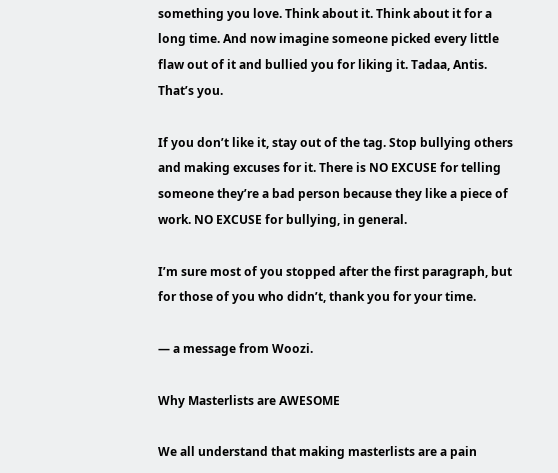something you love. Think about it. Think about it for a long time. And now imagine someone picked every little flaw out of it and bullied you for liking it. Tadaa, Antis. That’s you.

If you don’t like it, stay out of the tag. Stop bullying others and making excuses for it. There is NO EXCUSE for telling someone they’re a bad person because they like a piece of work. NO EXCUSE for bullying, in general.

I’m sure most of you stopped after the first paragraph, but for those of you who didn’t, thank you for your time.

— a message from Woozi.

Why Masterlists are AWESOME

We all understand that making masterlists are a pain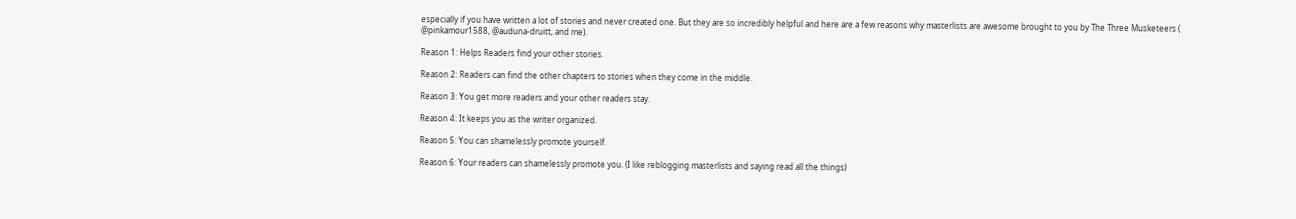especially if you have written a lot of stories and never created one. But they are so incredibly helpful and here are a few reasons why masterlists are awesome brought to you by The Three Musketeers ( @pinkamour1588, @auduna-druitt, and me).

Reason 1: Helps Readers find your other stories.

Reason 2: Readers can find the other chapters to stories when they come in the middle.

Reason 3: You get more readers and your other readers stay.

Reason 4: It keeps you as the writer organized.

Reason 5: You can shamelessly promote yourself.

Reason 6: Your readers can shamelessly promote you. (I like reblogging masterlists and saying read all the things)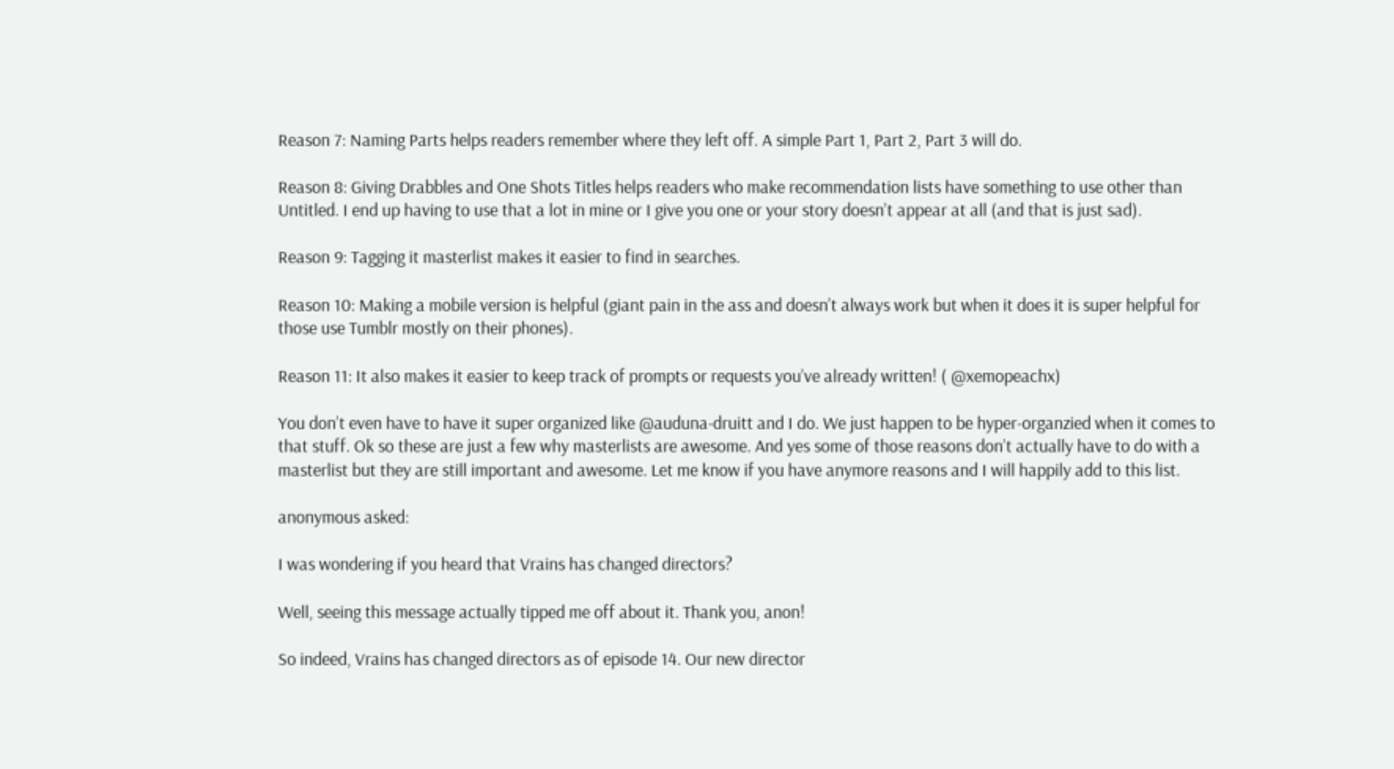Reason 7: Naming Parts helps readers remember where they left off. A simple Part 1, Part 2, Part 3 will do.

Reason 8: Giving Drabbles and One Shots Titles helps readers who make recommendation lists have something to use other than Untitled. I end up having to use that a lot in mine or I give you one or your story doesn’t appear at all (and that is just sad).

Reason 9: Tagging it masterlist makes it easier to find in searches.

Reason 10: Making a mobile version is helpful (giant pain in the ass and doesn’t always work but when it does it is super helpful for those use Tumblr mostly on their phones).

Reason 11: It also makes it easier to keep track of prompts or requests you’ve already written! ( @xemopeachx)

You don’t even have to have it super organized like @auduna-druitt and I do. We just happen to be hyper-organzied when it comes to that stuff. Ok so these are just a few why masterlists are awesome. And yes some of those reasons don’t actually have to do with a masterlist but they are still important and awesome. Let me know if you have anymore reasons and I will happily add to this list.

anonymous asked:

I was wondering if you heard that Vrains has changed directors?

Well, seeing this message actually tipped me off about it. Thank you, anon!

So indeed, Vrains has changed directors as of episode 14. Our new director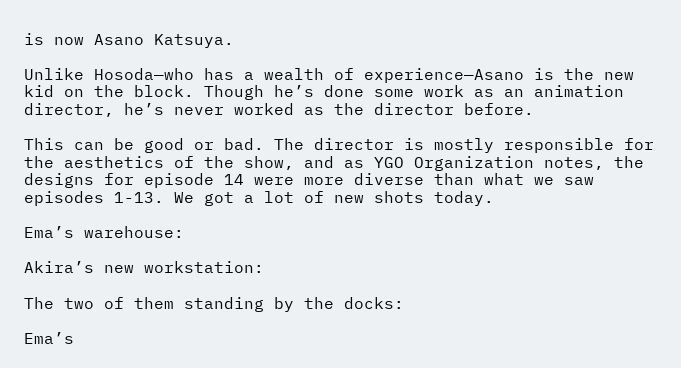is now Asano Katsuya.

Unlike Hosoda—who has a wealth of experience—Asano is the new kid on the block. Though he’s done some work as an animation director, he’s never worked as the director before.

This can be good or bad. The director is mostly responsible for the aesthetics of the show, and as YGO Organization notes, the designs for episode 14 were more diverse than what we saw episodes 1-13. We got a lot of new shots today.

Ema’s warehouse:

Akira’s new workstation:

The two of them standing by the docks:

Ema’s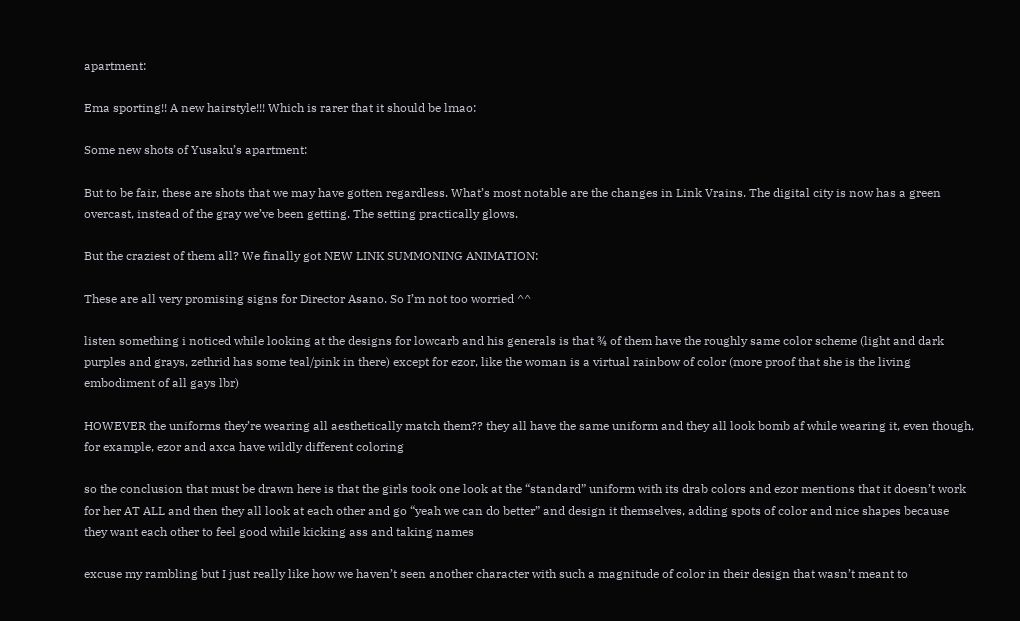apartment:

Ema sporting!! A new hairstyle!!! Which is rarer that it should be lmao:

Some new shots of Yusaku’s apartment:

But to be fair, these are shots that we may have gotten regardless. What’s most notable are the changes in Link Vrains. The digital city is now has a green overcast, instead of the gray we’ve been getting. The setting practically glows.

But the craziest of them all? We finally got NEW LINK SUMMONING ANIMATION:

These are all very promising signs for Director Asano. So I’m not too worried ^^

listen something i noticed while looking at the designs for lowcarb and his generals is that ¾ of them have the roughly same color scheme (light and dark purples and grays, zethrid has some teal/pink in there) except for ezor, like the woman is a virtual rainbow of color (more proof that she is the living embodiment of all gays lbr)

HOWEVER the uniforms they’re wearing all aesthetically match them?? they all have the same uniform and they all look bomb af while wearing it, even though, for example, ezor and axca have wildly different coloring

so the conclusion that must be drawn here is that the girls took one look at the “standard” uniform with its drab colors and ezor mentions that it doesn’t work for her AT ALL and then they all look at each other and go “yeah we can do better” and design it themselves, adding spots of color and nice shapes because they want each other to feel good while kicking ass and taking names

excuse my rambling but I just really like how we haven’t seen another character with such a magnitude of color in their design that wasn’t meant to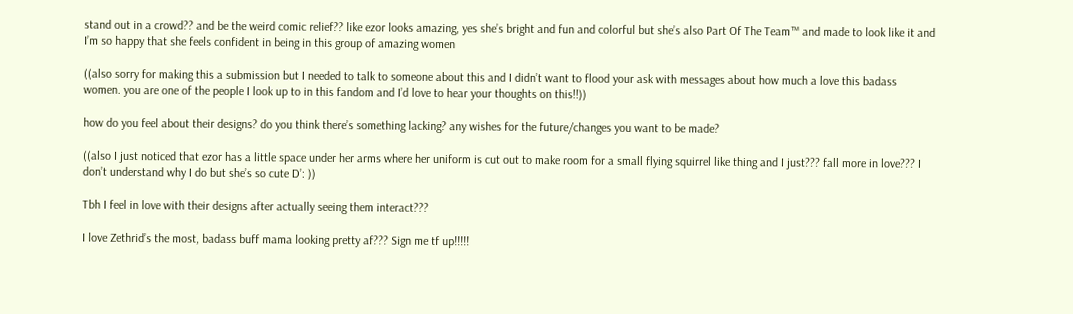stand out in a crowd?? and be the weird comic relief?? like ezor looks amazing, yes she’s bright and fun and colorful but she’s also Part Of The Team™ and made to look like it and I’m so happy that she feels confident in being in this group of amazing women

((also sorry for making this a submission but I needed to talk to someone about this and I didn’t want to flood your ask with messages about how much a love this badass women. you are one of the people I look up to in this fandom and I’d love to hear your thoughts on this!!))

how do you feel about their designs? do you think there’s something lacking? any wishes for the future/changes you want to be made?

((also I just noticed that ezor has a little space under her arms where her uniform is cut out to make room for a small flying squirrel like thing and I just??? fall more in love??? I don’t understand why I do but she’s so cute D’: ))

Tbh I feel in love with their designs after actually seeing them interact???

I love Zethrid’s the most, badass buff mama looking pretty af??? Sign me tf up!!!!!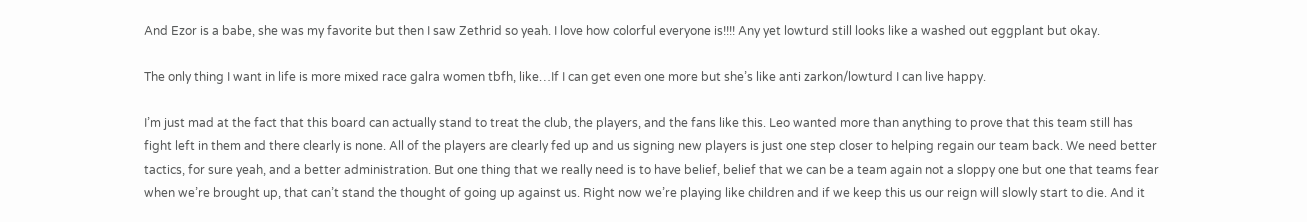And Ezor is a babe, she was my favorite but then I saw Zethrid so yeah. I love how colorful everyone is!!!! Any yet lowturd still looks like a washed out eggplant but okay.

The only thing I want in life is more mixed race galra women tbfh, like…If I can get even one more but she’s like anti zarkon/lowturd I can live happy.

I’m just mad at the fact that this board can actually stand to treat the club, the players, and the fans like this. Leo wanted more than anything to prove that this team still has fight left in them and there clearly is none. All of the players are clearly fed up and us signing new players is just one step closer to helping regain our team back. We need better tactics, for sure yeah, and a better administration. But one thing that we really need is to have belief, belief that we can be a team again not a sloppy one but one that teams fear when we’re brought up, that can’t stand the thought of going up against us. Right now we’re playing like children and if we keep this us our reign will slowly start to die. And it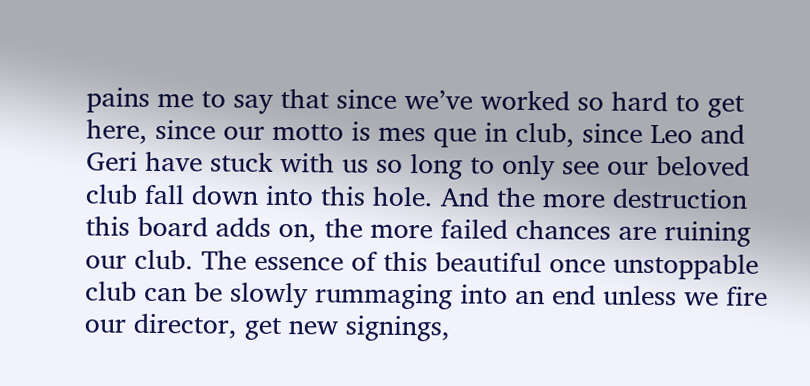pains me to say that since we’ve worked so hard to get here, since our motto is mes que in club, since Leo and Geri have stuck with us so long to only see our beloved club fall down into this hole. And the more destruction this board adds on, the more failed chances are ruining our club. The essence of this beautiful once unstoppable club can be slowly rummaging into an end unless we fire our director, get new signings,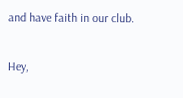and have faith in our club.

Hey,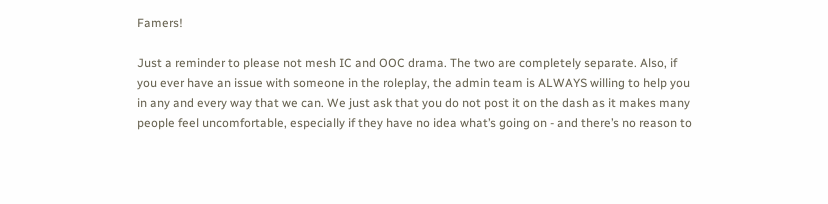Famers!

Just a reminder to please not mesh IC and OOC drama. The two are completely separate. Also, if you ever have an issue with someone in the roleplay, the admin team is ALWAYS willing to help you in any and every way that we can. We just ask that you do not post it on the dash as it makes many people feel uncomfortable, especially if they have no idea what’s going on - and there’s no reason to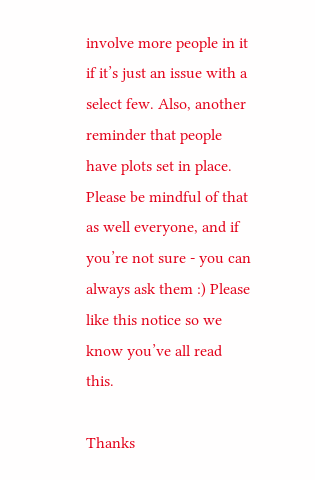involve more people in it if it’s just an issue with a select few. Also, another reminder that people have plots set in place. Please be mindful of that as well everyone, and if you’re not sure - you can always ask them :) Please like this notice so we know you’ve all read this.

Thanks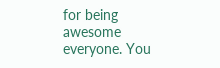for being awesome everyone. You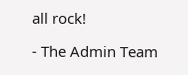all rock!

- The Admin Team